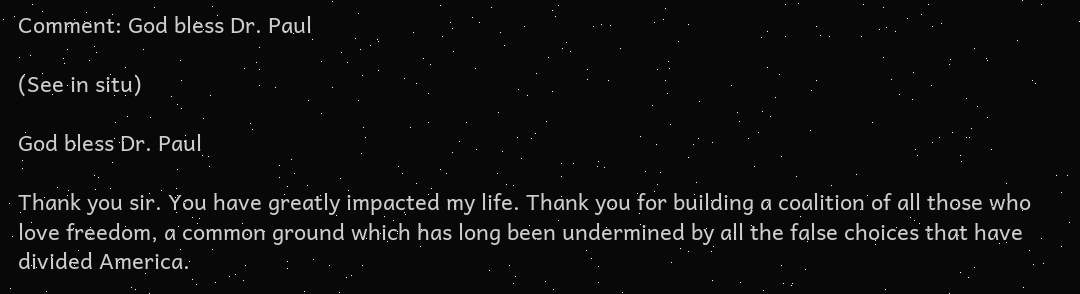Comment: God bless Dr. Paul

(See in situ)

God bless Dr. Paul

Thank you sir. You have greatly impacted my life. Thank you for building a coalition of all those who love freedom, a common ground which has long been undermined by all the false choices that have divided America.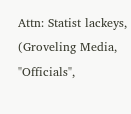Attn: Statist lackeys, (Groveling Media, "Officials",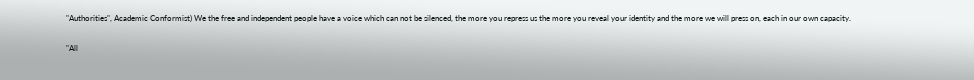"Authorities", Academic Conformist) We the free and independent people have a voice which can not be silenced, the more you repress us the more you reveal your identity and the more we will press on, each in our own capacity.

"All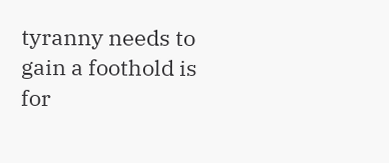tyranny needs to gain a foothold is for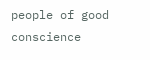people of good conscience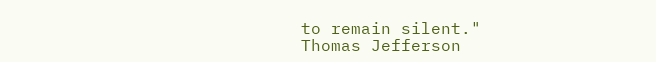to remain silent."
Thomas Jefferson